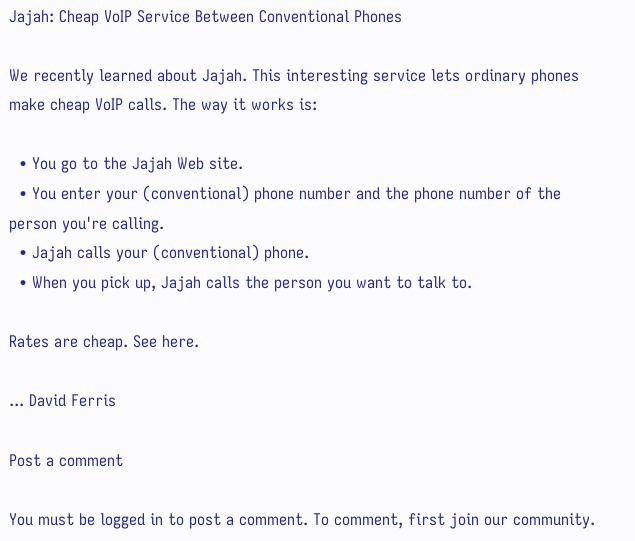Jajah: Cheap VoIP Service Between Conventional Phones

We recently learned about Jajah. This interesting service lets ordinary phones make cheap VoIP calls. The way it works is:

  • You go to the Jajah Web site.
  • You enter your (conventional) phone number and the phone number of the person you're calling.
  • Jajah calls your (conventional) phone.
  • When you pick up, Jajah calls the person you want to talk to.

Rates are cheap. See here.

... David Ferris

Post a comment

You must be logged in to post a comment. To comment, first join our community.